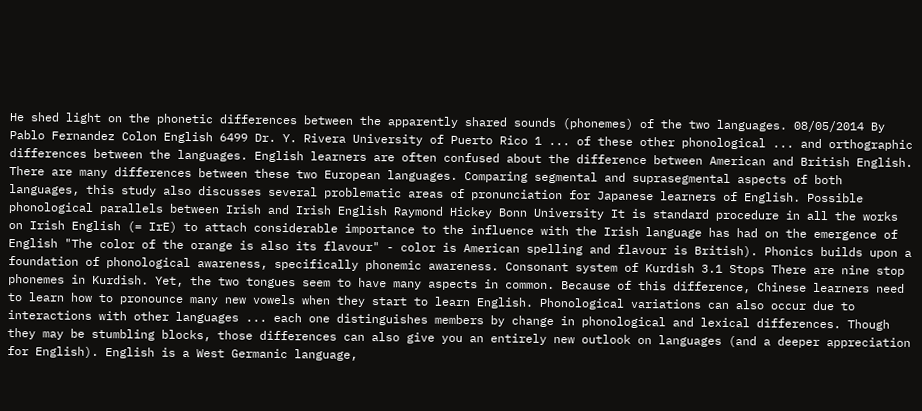He shed light on the phonetic differences between the apparently shared sounds (phonemes) of the two languages. 08/05/2014 By Pablo Fernandez Colon English 6499 Dr. Y. Rivera University of Puerto Rico 1 ... of these other phonological ... and orthographic differences between the languages. English learners are often confused about the difference between American and British English. There are many differences between these two European languages. Comparing segmental and suprasegmental aspects of both languages, this study also discusses several problematic areas of pronunciation for Japanese learners of English. Possible phonological parallels between Irish and Irish English Raymond Hickey Bonn University It is standard procedure in all the works on Irish English (= IrE) to attach considerable importance to the influence with the Irish language has had on the emergence of English "The color of the orange is also its flavour" - color is American spelling and flavour is British). Phonics builds upon a foundation of phonological awareness, specifically phonemic awareness. Consonant system of Kurdish 3.1 Stops There are nine stop phonemes in Kurdish. Yet, the two tongues seem to have many aspects in common. Because of this difference, Chinese learners need to learn how to pronounce many new vowels when they start to learn English. Phonological variations can also occur due to interactions with other languages ... each one distinguishes members by change in phonological and lexical differences. Though they may be stumbling blocks, those differences can also give you an entirely new outlook on languages (and a deeper appreciation for English). English is a West Germanic language,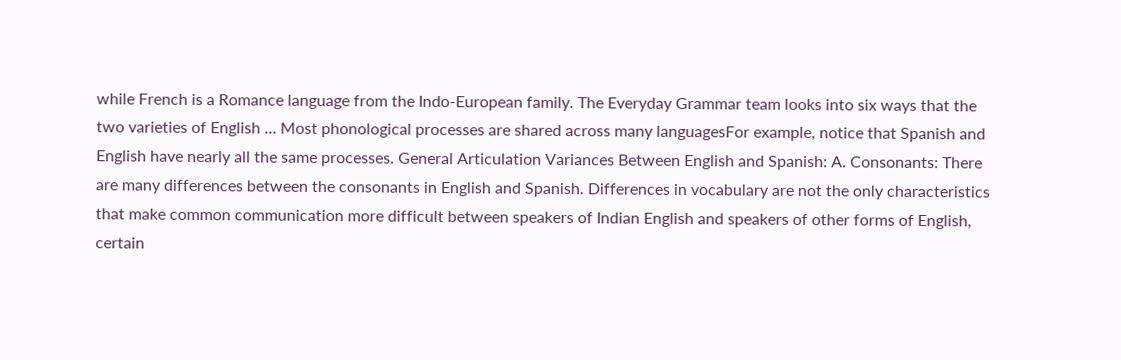while French is a Romance language from the Indo-European family. The Everyday Grammar team looks into six ways that the two varieties of English … Most phonological processes are shared across many languagesFor example, notice that Spanish and English have nearly all the same processes. General Articulation Variances Between English and Spanish: A. Consonants: There are many differences between the consonants in English and Spanish. Differences in vocabulary are not the only characteristics that make common communication more difficult between speakers of Indian English and speakers of other forms of English, certain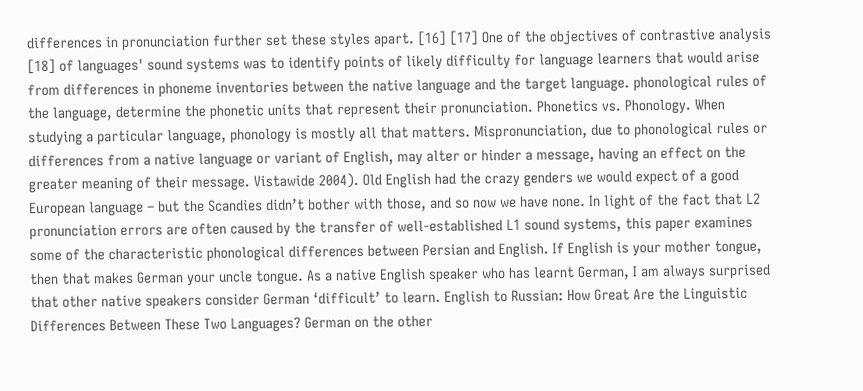differences in pronunciation further set these styles apart. [16] [17] One of the objectives of contrastive analysis [18] of languages' sound systems was to identify points of likely difficulty for language learners that would arise from differences in phoneme inventories between the native language and the target language. phonological rules of the language, determine the phonetic units that represent their pronunciation. Phonetics vs. Phonology. When studying a particular language, phonology is mostly all that matters. Mispronunciation, due to phonological rules or differences from a native language or variant of English, may alter or hinder a message, having an effect on the greater meaning of their message. Vistawide 2004). Old English had the crazy genders we would expect of a good European language – but the Scandies didn’t bother with those, and so now we have none. In light of the fact that L2 pronunciation errors are often caused by the transfer of well-established L1 sound systems, this paper examines some of the characteristic phonological differences between Persian and English. If English is your mother tongue, then that makes German your uncle tongue. As a native English speaker who has learnt German, I am always surprised that other native speakers consider German ‘difficult’ to learn. English to Russian: How Great Are the Linguistic Differences Between These Two Languages? German on the other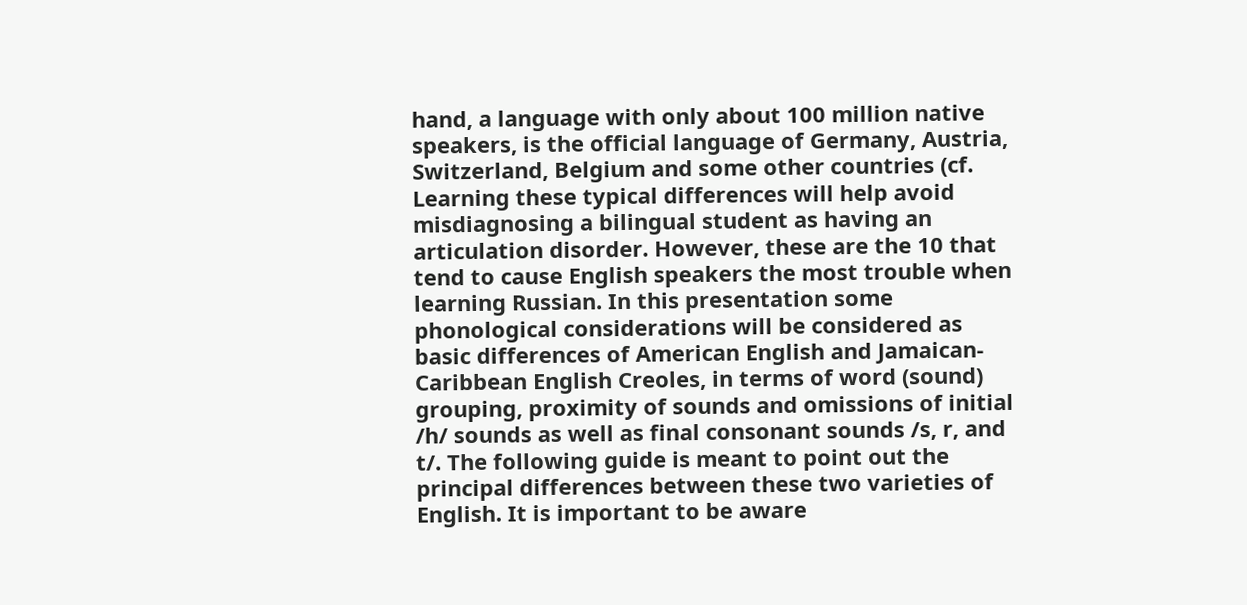hand, a language with only about 100 million native speakers, is the official language of Germany, Austria, Switzerland, Belgium and some other countries (cf. Learning these typical differences will help avoid misdiagnosing a bilingual student as having an articulation disorder. However, these are the 10 that tend to cause English speakers the most trouble when learning Russian. In this presentation some phonological considerations will be considered as basic differences of American English and Jamaican-Caribbean English Creoles, in terms of word (sound) grouping, proximity of sounds and omissions of initial /h/ sounds as well as final consonant sounds /s, r, and t/. The following guide is meant to point out the principal differences between these two varieties of English. It is important to be aware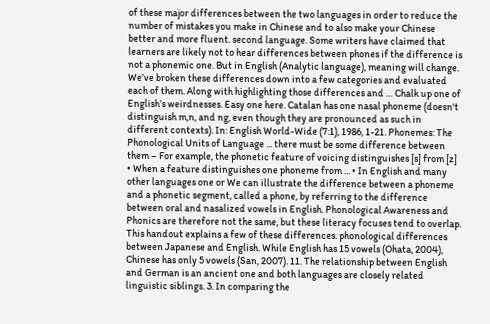of these major differences between the two languages in order to reduce the number of mistakes you make in Chinese and to also make your Chinese better and more fluent. second language. Some writers have claimed that learners are likely not to hear differences between phones if the difference is not a phonemic one. But in English (Analytic language), meaning will change. We’ve broken these differences down into a few categories and evaluated each of them. Along with highlighting those differences and … Chalk up one of English’s weirdnesses. Easy one here. Catalan has one nasal phoneme (doesn't distinguish m,n, and ng, even though they are pronounced as such in different contexts). In: English World-Wide (7:1), 1986, 1-21. Phonemes: The Phonological Units of Language ... there must be some difference between them – For example, the phonetic feature of voicing distinguishes [s] from [z] • When a feature distinguishes one phoneme from ... • In English and many other languages one or We can illustrate the difference between a phoneme and a phonetic segment, called a phone, by referring to the difference between oral and nasalized vowels in English. Phonological Awareness and Phonics are therefore not the same, but these literacy focuses tend to overlap. This handout explains a few of these differences. phonological differences between Japanese and English. While English has 15 vowels (Ohata, 2004), Chinese has only 5 vowels (San, 2007). 11. The relationship between English and German is an ancient one and both languages are closely related linguistic siblings. 3. In comparing the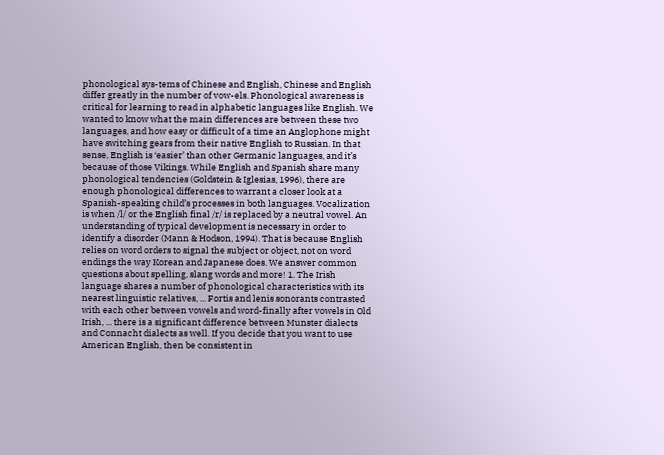phonological sys-tems of Chinese and English, Chinese and English differ greatly in the number of vow-els. Phonological awareness is critical for learning to read in alphabetic languages like English. We wanted to know what the main differences are between these two languages, and how easy or difficult of a time an Anglophone might have switching gears from their native English to Russian. In that sense, English is ‘easier’ than other Germanic languages, and it’s because of those Vikings. While English and Spanish share many phonological tendencies (Goldstein & Iglesias, 1996), there are enough phonological differences to warrant a closer look at a Spanish-speaking child’s processes in both languages. Vocalization is when /l/ or the English final /r/ is replaced by a neutral vowel. An understanding of typical development is necessary in order to identify a disorder (Mann & Hodson, 1994). That is because English relies on word orders to signal the subject or object, not on word endings the way Korean and Japanese does. We answer common questions about spelling, slang words and more! 1. The Irish language shares a number of phonological characteristics with its nearest linguistic relatives, ... Fortis and lenis sonorants contrasted with each other between vowels and word-finally after vowels in Old Irish, ... there is a significant difference between Munster dialects and Connacht dialects as well. If you decide that you want to use American English, then be consistent in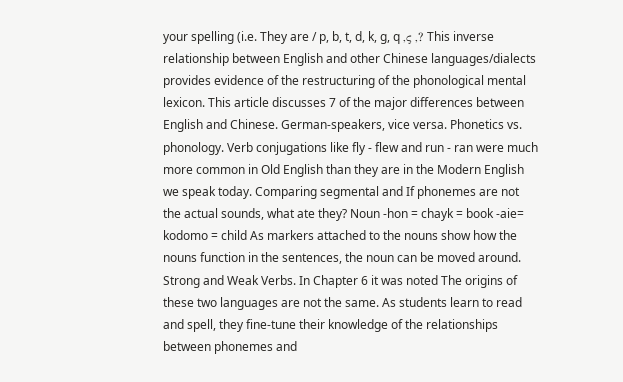your spelling (i.e. They are / p, b, t, d, k, g, q ,ς ,? This inverse relationship between English and other Chinese languages/dialects provides evidence of the restructuring of the phonological mental lexicon. This article discusses 7 of the major differences between English and Chinese. German-speakers, vice versa. Phonetics vs. phonology. Verb conjugations like fly - flew and run - ran were much more common in Old English than they are in the Modern English we speak today. Comparing segmental and If phonemes are not the actual sounds, what ate they? Noun -hon = chayk = book -aie= kodomo = child As markers attached to the nouns show how the nouns function in the sentences, the noun can be moved around. Strong and Weak Verbs. In Chapter 6 it was noted The origins of these two languages are not the same. As students learn to read and spell, they fine-tune their knowledge of the relationships between phonemes and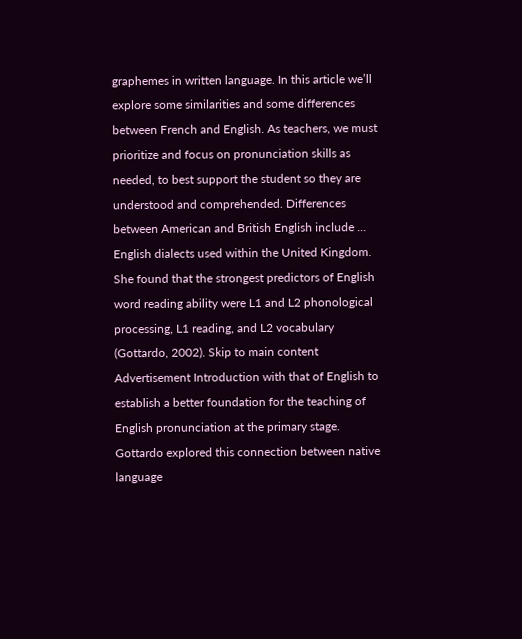graphemes in written language. In this article we’ll explore some similarities and some differences between French and English. As teachers, we must prioritize and focus on pronunciation skills as needed, to best support the student so they are understood and comprehended. Differences between American and British English include ... English dialects used within the United Kingdom. She found that the strongest predictors of English word reading ability were L1 and L2 phonological processing, L1 reading, and L2 vocabulary (Gottardo, 2002). Skip to main content Advertisement Introduction with that of English to establish a better foundation for the teaching of English pronunciation at the primary stage. Gottardo explored this connection between native language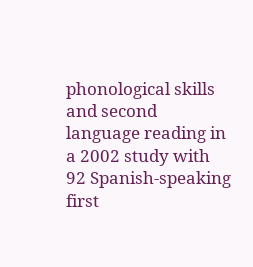phonological skills and second language reading in a 2002 study with 92 Spanish-speaking first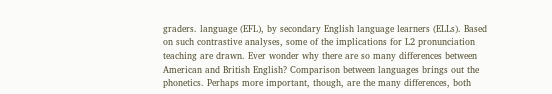graders. language (EFL), by secondary English language learners (ELLs). Based on such contrastive analyses, some of the implications for L2 pronunciation teaching are drawn. Ever wonder why there are so many differences between American and British English? Comparison between languages brings out the phonetics. Perhaps more important, though, are the many differences, both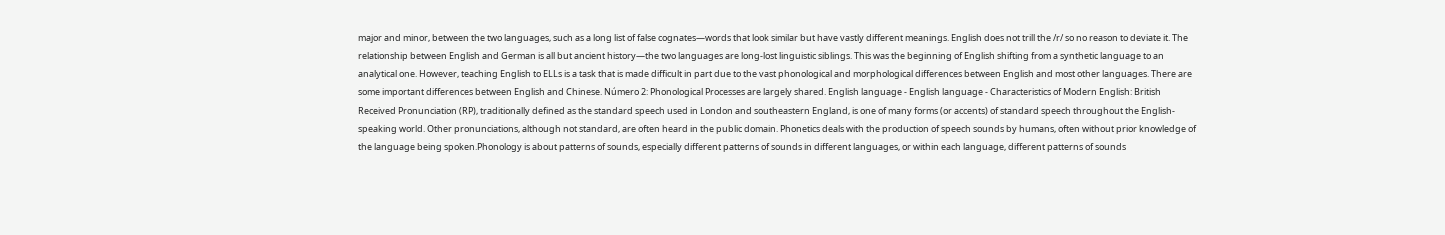major and minor, between the two languages, such as a long list of false cognates—words that look similar but have vastly different meanings. English does not trill the /r/ so no reason to deviate it. The relationship between English and German is all but ancient history—the two languages are long-lost linguistic siblings. This was the beginning of English shifting from a synthetic language to an analytical one. However, teaching English to ELLs is a task that is made difficult in part due to the vast phonological and morphological differences between English and most other languages. There are some important differences between English and Chinese. Número 2: Phonological Processes are largely shared. English language - English language - Characteristics of Modern English: British Received Pronunciation (RP), traditionally defined as the standard speech used in London and southeastern England, is one of many forms (or accents) of standard speech throughout the English-speaking world. Other pronunciations, although not standard, are often heard in the public domain. Phonetics deals with the production of speech sounds by humans, often without prior knowledge of the language being spoken.Phonology is about patterns of sounds, especially different patterns of sounds in different languages, or within each language, different patterns of sounds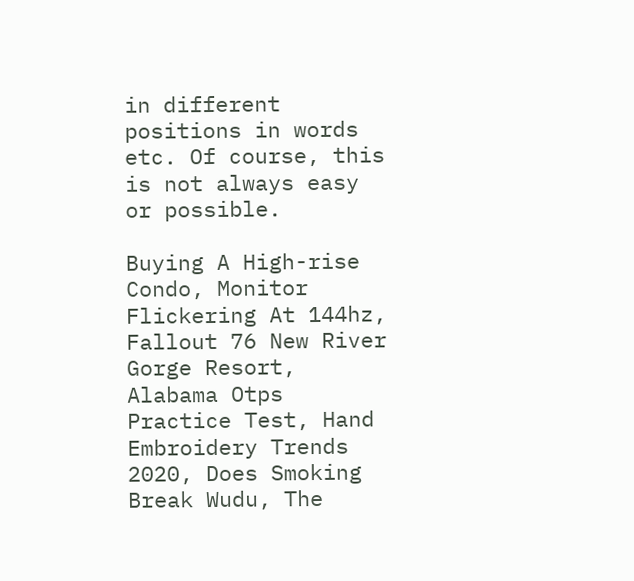in different positions in words etc. Of course, this is not always easy or possible.

Buying A High-rise Condo, Monitor Flickering At 144hz, Fallout 76 New River Gorge Resort, Alabama Otps Practice Test, Hand Embroidery Trends 2020, Does Smoking Break Wudu, The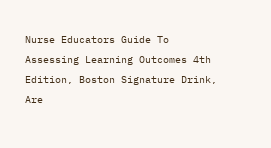Nurse Educators Guide To Assessing Learning Outcomes 4th Edition, Boston Signature Drink, Are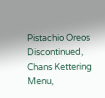Pistachio Oreos Discontinued, Chans Kettering Menu,